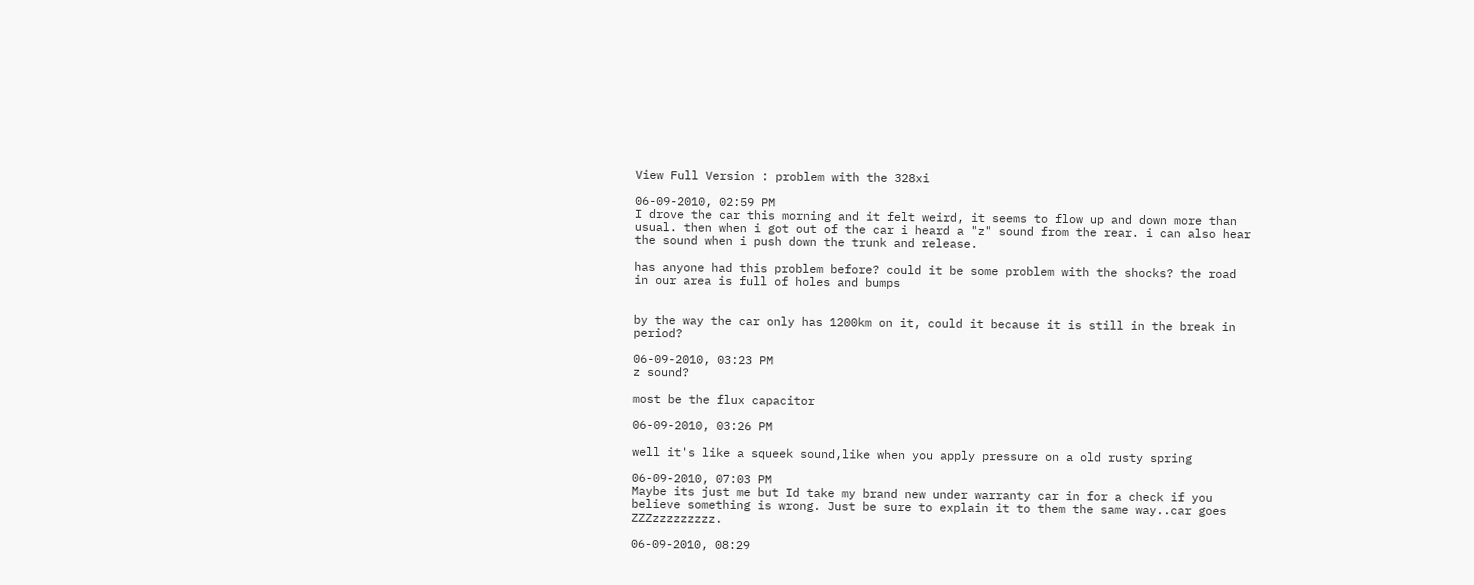View Full Version : problem with the 328xi

06-09-2010, 02:59 PM
I drove the car this morning and it felt weird, it seems to flow up and down more than usual. then when i got out of the car i heard a "z" sound from the rear. i can also hear the sound when i push down the trunk and release.

has anyone had this problem before? could it be some problem with the shocks? the road in our area is full of holes and bumps


by the way the car only has 1200km on it, could it because it is still in the break in period?

06-09-2010, 03:23 PM
z sound?

most be the flux capacitor

06-09-2010, 03:26 PM

well it's like a squeek sound,like when you apply pressure on a old rusty spring

06-09-2010, 07:03 PM
Maybe its just me but Id take my brand new under warranty car in for a check if you believe something is wrong. Just be sure to explain it to them the same way..car goes ZZZzzzzzzzzz.

06-09-2010, 08:29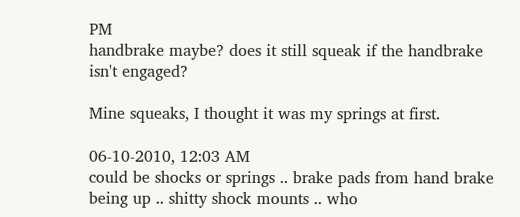PM
handbrake maybe? does it still squeak if the handbrake isn't engaged?

Mine squeaks, I thought it was my springs at first.

06-10-2010, 12:03 AM
could be shocks or springs .. brake pads from hand brake being up .. shitty shock mounts .. who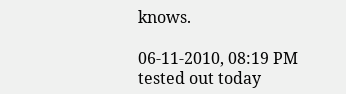knows.

06-11-2010, 08:19 PM
tested out today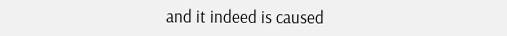and it indeed is caused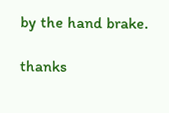by the hand brake.

thanks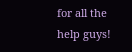for all the help guys!